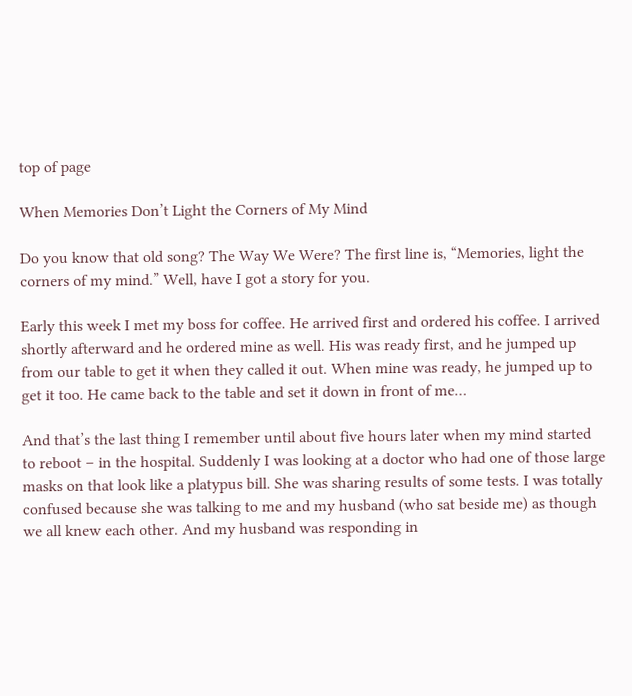top of page

When Memories Don’t Light the Corners of My Mind

Do you know that old song? The Way We Were? The first line is, “Memories, light the corners of my mind.” Well, have I got a story for you.

Early this week I met my boss for coffee. He arrived first and ordered his coffee. I arrived shortly afterward and he ordered mine as well. His was ready first, and he jumped up from our table to get it when they called it out. When mine was ready, he jumped up to get it too. He came back to the table and set it down in front of me…

And that’s the last thing I remember until about five hours later when my mind started to reboot – in the hospital. Suddenly I was looking at a doctor who had one of those large masks on that look like a platypus bill. She was sharing results of some tests. I was totally confused because she was talking to me and my husband (who sat beside me) as though we all knew each other. And my husband was responding in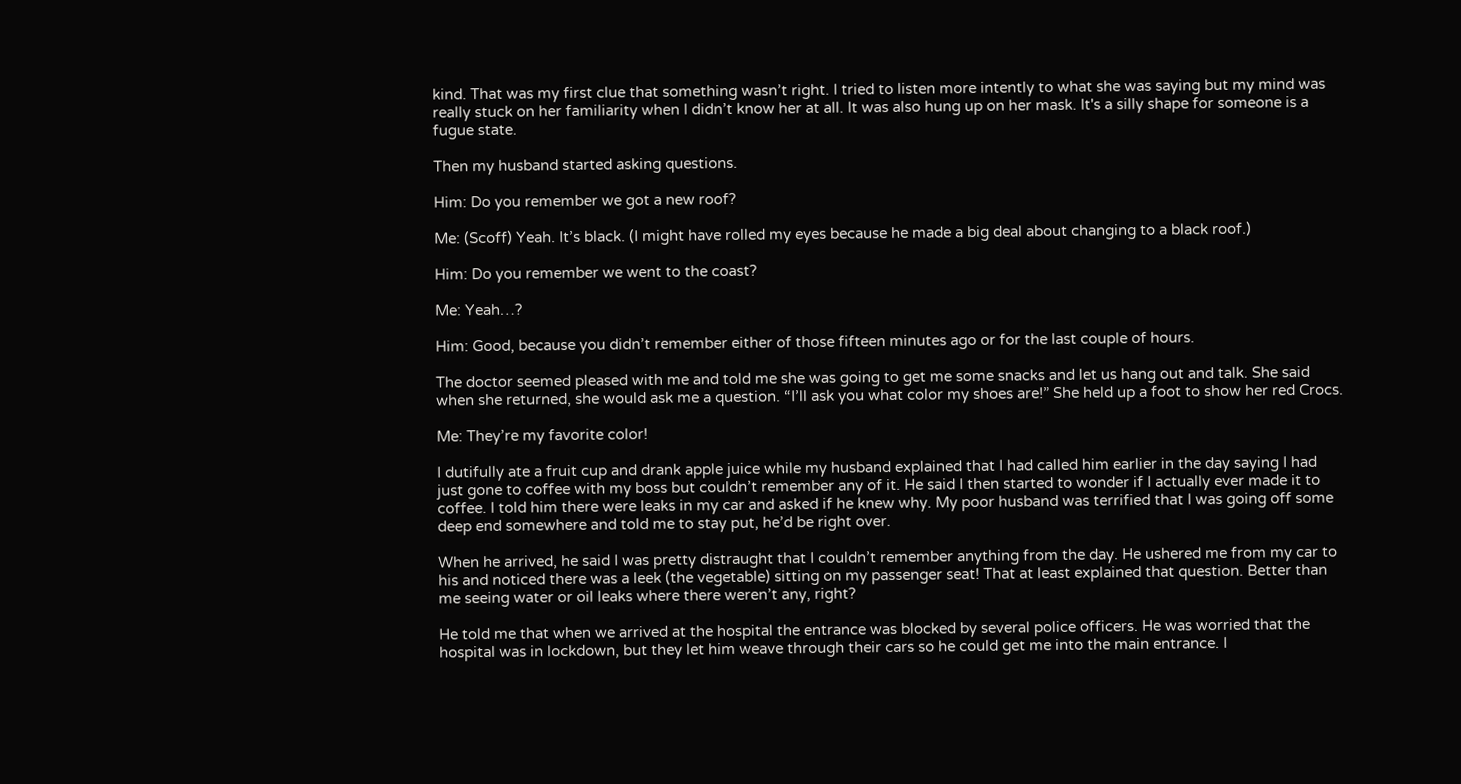kind. That was my first clue that something wasn’t right. I tried to listen more intently to what she was saying but my mind was really stuck on her familiarity when I didn’t know her at all. It was also hung up on her mask. It's a silly shape for someone is a fugue state.

Then my husband started asking questions.

Him: Do you remember we got a new roof?

Me: (Scoff) Yeah. It’s black. (I might have rolled my eyes because he made a big deal about changing to a black roof.)

Him: Do you remember we went to the coast?

Me: Yeah…?

Him: Good, because you didn’t remember either of those fifteen minutes ago or for the last couple of hours.

The doctor seemed pleased with me and told me she was going to get me some snacks and let us hang out and talk. She said when she returned, she would ask me a question. “I’ll ask you what color my shoes are!” She held up a foot to show her red Crocs.

Me: They’re my favorite color!

I dutifully ate a fruit cup and drank apple juice while my husband explained that I had called him earlier in the day saying I had just gone to coffee with my boss but couldn’t remember any of it. He said I then started to wonder if I actually ever made it to coffee. I told him there were leaks in my car and asked if he knew why. My poor husband was terrified that I was going off some deep end somewhere and told me to stay put, he’d be right over.

When he arrived, he said I was pretty distraught that I couldn’t remember anything from the day. He ushered me from my car to his and noticed there was a leek (the vegetable) sitting on my passenger seat! That at least explained that question. Better than me seeing water or oil leaks where there weren’t any, right?

He told me that when we arrived at the hospital the entrance was blocked by several police officers. He was worried that the hospital was in lockdown, but they let him weave through their cars so he could get me into the main entrance. I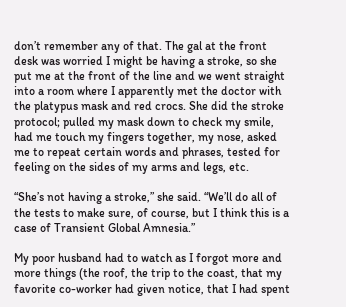don’t remember any of that. The gal at the front desk was worried I might be having a stroke, so she put me at the front of the line and we went straight into a room where I apparently met the doctor with the platypus mask and red crocs. She did the stroke protocol; pulled my mask down to check my smile, had me touch my fingers together, my nose, asked me to repeat certain words and phrases, tested for feeling on the sides of my arms and legs, etc.

“She’s not having a stroke,” she said. “We’ll do all of the tests to make sure, of course, but I think this is a case of Transient Global Amnesia.”

My poor husband had to watch as I forgot more and more things (the roof, the trip to the coast, that my favorite co-worker had given notice, that I had spent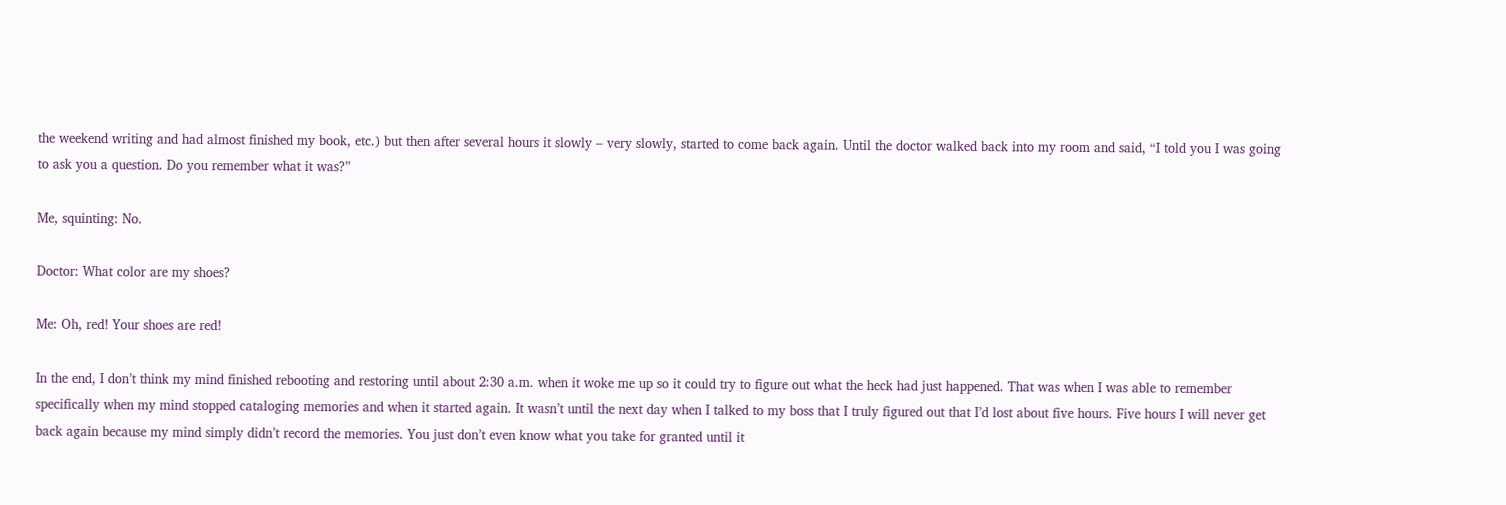the weekend writing and had almost finished my book, etc.) but then after several hours it slowly – very slowly, started to come back again. Until the doctor walked back into my room and said, “I told you I was going to ask you a question. Do you remember what it was?”

Me, squinting: No.

Doctor: What color are my shoes?

Me: Oh, red! Your shoes are red!

In the end, I don’t think my mind finished rebooting and restoring until about 2:30 a.m. when it woke me up so it could try to figure out what the heck had just happened. That was when I was able to remember specifically when my mind stopped cataloging memories and when it started again. It wasn’t until the next day when I talked to my boss that I truly figured out that I’d lost about five hours. Five hours I will never get back again because my mind simply didn’t record the memories. You just don’t even know what you take for granted until it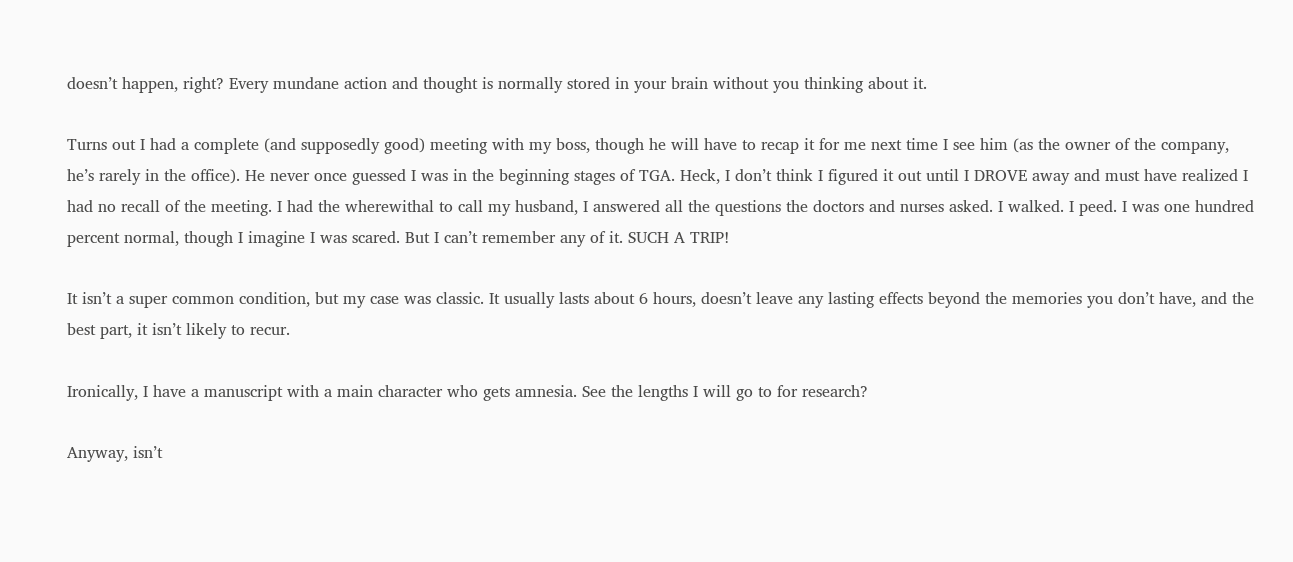doesn’t happen, right? Every mundane action and thought is normally stored in your brain without you thinking about it.

Turns out I had a complete (and supposedly good) meeting with my boss, though he will have to recap it for me next time I see him (as the owner of the company, he’s rarely in the office). He never once guessed I was in the beginning stages of TGA. Heck, I don’t think I figured it out until I DROVE away and must have realized I had no recall of the meeting. I had the wherewithal to call my husband, I answered all the questions the doctors and nurses asked. I walked. I peed. I was one hundred percent normal, though I imagine I was scared. But I can’t remember any of it. SUCH A TRIP!

It isn’t a super common condition, but my case was classic. It usually lasts about 6 hours, doesn’t leave any lasting effects beyond the memories you don’t have, and the best part, it isn’t likely to recur.

Ironically, I have a manuscript with a main character who gets amnesia. See the lengths I will go to for research?

Anyway, isn’t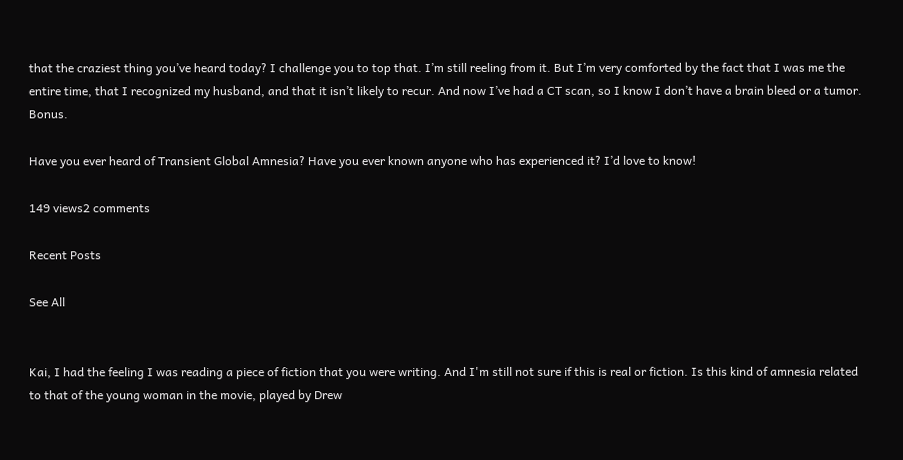that the craziest thing you’ve heard today? I challenge you to top that. I’m still reeling from it. But I’m very comforted by the fact that I was me the entire time, that I recognized my husband, and that it isn’t likely to recur. And now I’ve had a CT scan, so I know I don’t have a brain bleed or a tumor. Bonus.

Have you ever heard of Transient Global Amnesia? Have you ever known anyone who has experienced it? I’d love to know!

149 views2 comments

Recent Posts

See All


Kai, I had the feeling I was reading a piece of fiction that you were writing. And I'm still not sure if this is real or fiction. Is this kind of amnesia related to that of the young woman in the movie, played by Drew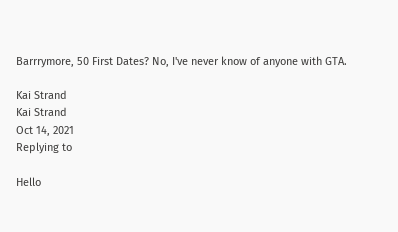Barrrymore, 50 First Dates? No, I've never know of anyone with GTA.

Kai Strand
Kai Strand
Oct 14, 2021
Replying to

Hello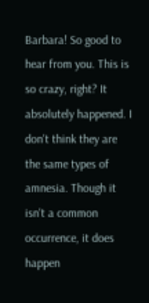Barbara! So good to hear from you. This is so crazy, right? It absolutely happened. I don't think they are the same types of amnesia. Though it isn't a common occurrence, it does happen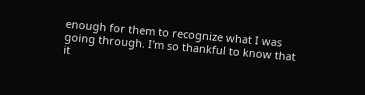enough for them to recognize what I was going through. I'm so thankful to know that it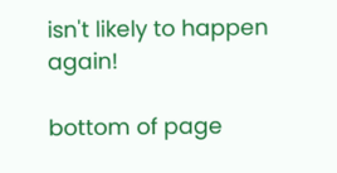isn't likely to happen again!

bottom of page